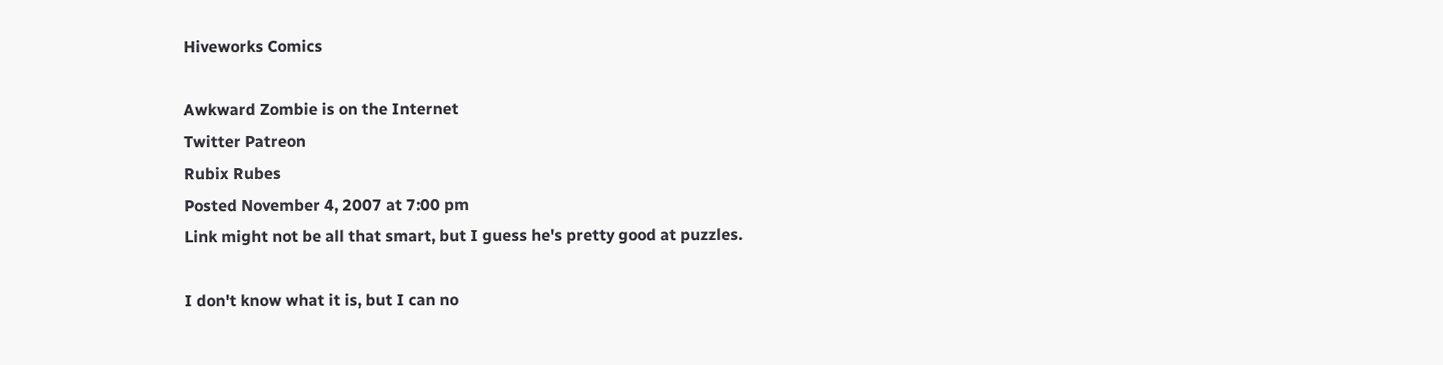Hiveworks Comics

Awkward Zombie is on the Internet
Twitter Patreon
Rubix Rubes
Posted November 4, 2007 at 7:00 pm
Link might not be all that smart, but I guess he's pretty good at puzzles.

I don't know what it is, but I can no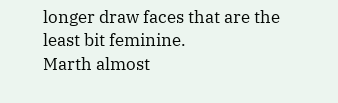longer draw faces that are the least bit feminine.
Marth almost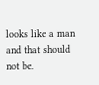looks like a man and that should not be.